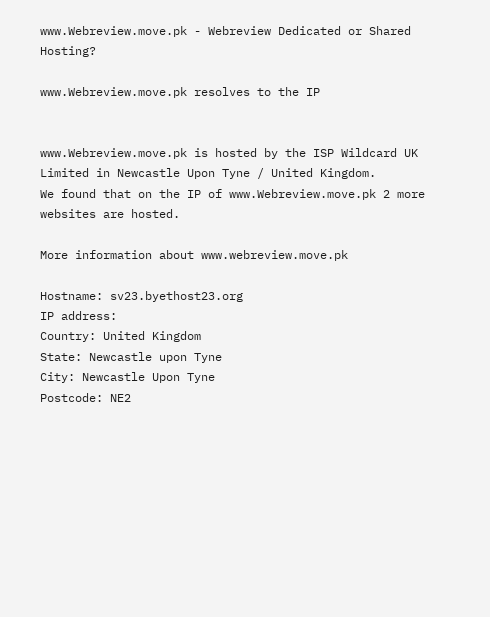www.Webreview.move.pk - Webreview Dedicated or Shared Hosting?

www.Webreview.move.pk resolves to the IP


www.Webreview.move.pk is hosted by the ISP Wildcard UK Limited in Newcastle Upon Tyne / United Kingdom.
We found that on the IP of www.Webreview.move.pk 2 more websites are hosted.

More information about www.webreview.move.pk

Hostname: sv23.byethost23.org
IP address:
Country: United Kingdom
State: Newcastle upon Tyne
City: Newcastle Upon Tyne
Postcode: NE2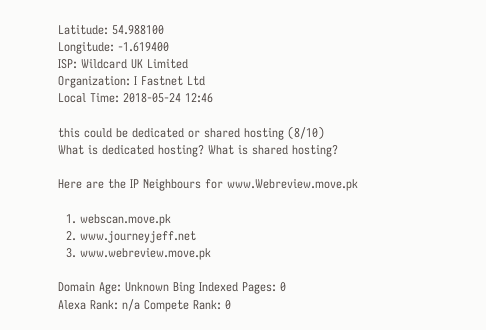Latitude: 54.988100
Longitude: -1.619400
ISP: Wildcard UK Limited
Organization: I Fastnet Ltd
Local Time: 2018-05-24 12:46

this could be dedicated or shared hosting (8/10)
What is dedicated hosting? What is shared hosting?

Here are the IP Neighbours for www.Webreview.move.pk

  1. webscan.move.pk
  2. www.journeyjeff.net
  3. www.webreview.move.pk

Domain Age: Unknown Bing Indexed Pages: 0
Alexa Rank: n/a Compete Rank: 0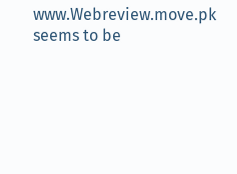www.Webreview.move.pk seems to be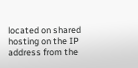located on shared hosting on the IP address from the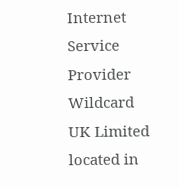Internet Service Provider Wildcard UK Limited located in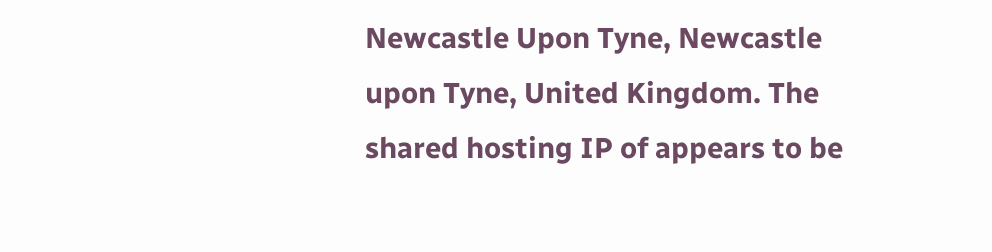Newcastle Upon Tyne, Newcastle upon Tyne, United Kingdom. The shared hosting IP of appears to be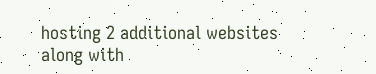hosting 2 additional websites along with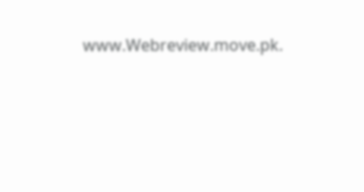www.Webreview.move.pk.